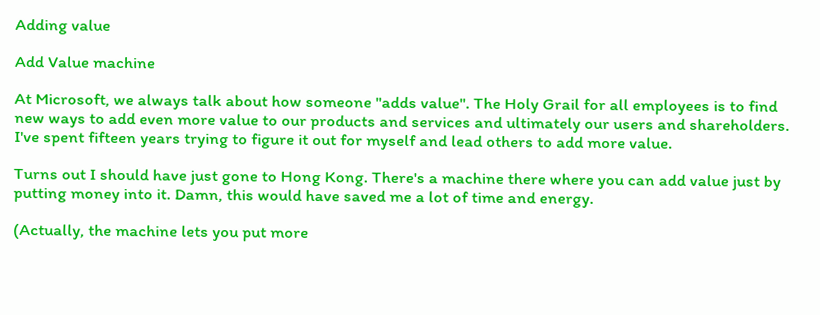Adding value

Add Value machine

At Microsoft, we always talk about how someone "adds value". The Holy Grail for all employees is to find new ways to add even more value to our products and services and ultimately our users and shareholders. I've spent fifteen years trying to figure it out for myself and lead others to add more value.

Turns out I should have just gone to Hong Kong. There's a machine there where you can add value just by putting money into it. Damn, this would have saved me a lot of time and energy.

(Actually, the machine lets you put more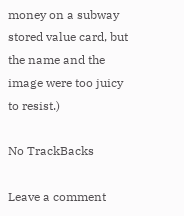money on a subway stored value card, but the name and the image were too juicy to resist.)

No TrackBacks

Leave a comment